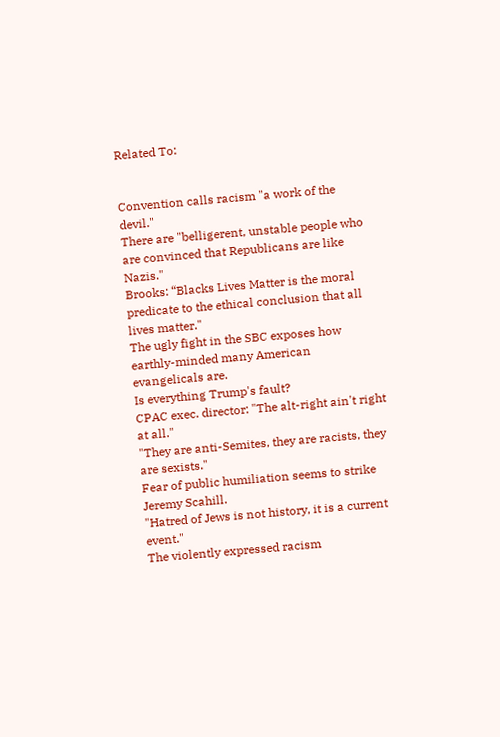Related To:


Convention calls racism "a work of the devil."
There are "belligerent, unstable people who are convinced that Republicans are like Nazis."
Brooks: “Blacks Lives Matter is the moral predicate to the ethical conclusion that all lives matter."
The ugly fight in the SBC exposes how earthly-minded many American evangelicals are.
Is everything Trump's fault?
CPAC exec. director: "The alt-right ain't right at all."
"They are anti-Semites, they are racists, they are sexists."
Fear of public humiliation seems to strike Jeremy Scahill.
"Hatred of Jews is not history, it is a current event."
The violently expressed racism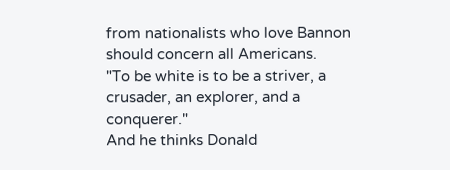from nationalists who love Bannon should concern all Americans.
"To be white is to be a striver, a crusader, an explorer, and a conquerer."
And he thinks Donald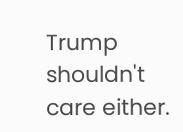Trump shouldn't care either.